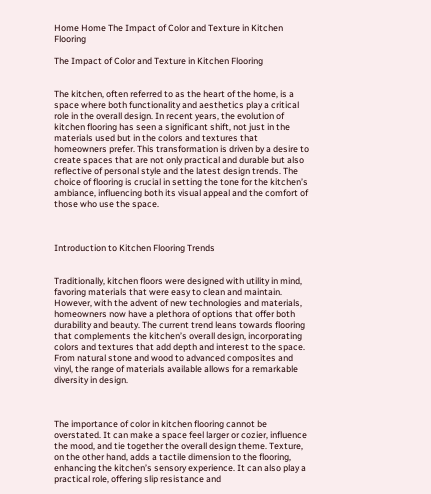Home Home The Impact of Color and Texture in Kitchen Flooring

The Impact of Color and Texture in Kitchen Flooring


The kitchen, often referred to as the heart of the home, is a space where both functionality and aesthetics play a critical role in the overall design. In recent years, the evolution of kitchen flooring has seen a significant shift, not just in the materials used but in the colors and textures that homeowners prefer. This transformation is driven by a desire to create spaces that are not only practical and durable but also reflective of personal style and the latest design trends. The choice of flooring is crucial in setting the tone for the kitchen’s ambiance, influencing both its visual appeal and the comfort of those who use the space.



Introduction to Kitchen Flooring Trends


Traditionally, kitchen floors were designed with utility in mind, favoring materials that were easy to clean and maintain. However, with the advent of new technologies and materials, homeowners now have a plethora of options that offer both durability and beauty. The current trend leans towards flooring that complements the kitchen’s overall design, incorporating colors and textures that add depth and interest to the space. From natural stone and wood to advanced composites and vinyl, the range of materials available allows for a remarkable diversity in design.



The importance of color in kitchen flooring cannot be overstated. It can make a space feel larger or cozier, influence the mood, and tie together the overall design theme. Texture, on the other hand, adds a tactile dimension to the flooring, enhancing the kitchen’s sensory experience. It can also play a practical role, offering slip resistance and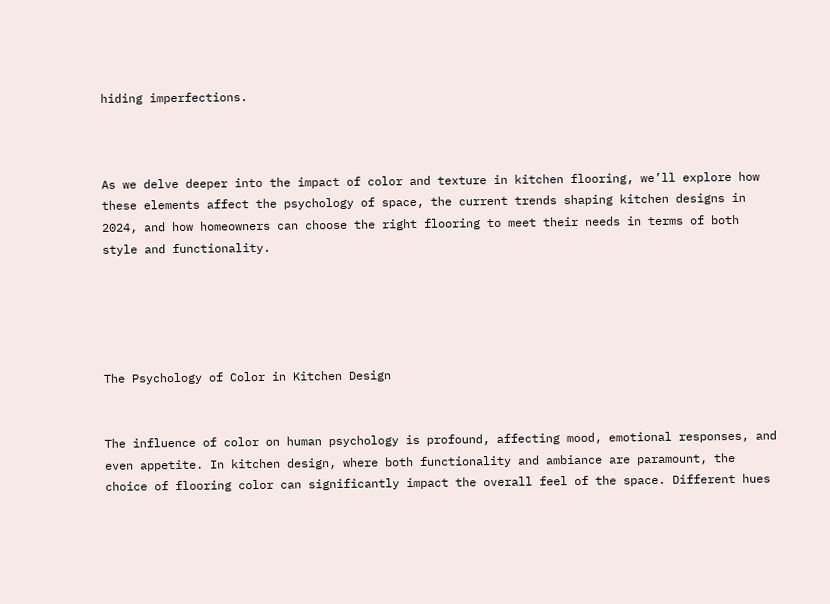hiding imperfections.



As we delve deeper into the impact of color and texture in kitchen flooring, we’ll explore how these elements affect the psychology of space, the current trends shaping kitchen designs in 2024, and how homeowners can choose the right flooring to meet their needs in terms of both style and functionality.





The Psychology of Color in Kitchen Design


The influence of color on human psychology is profound, affecting mood, emotional responses, and even appetite. In kitchen design, where both functionality and ambiance are paramount, the choice of flooring color can significantly impact the overall feel of the space. Different hues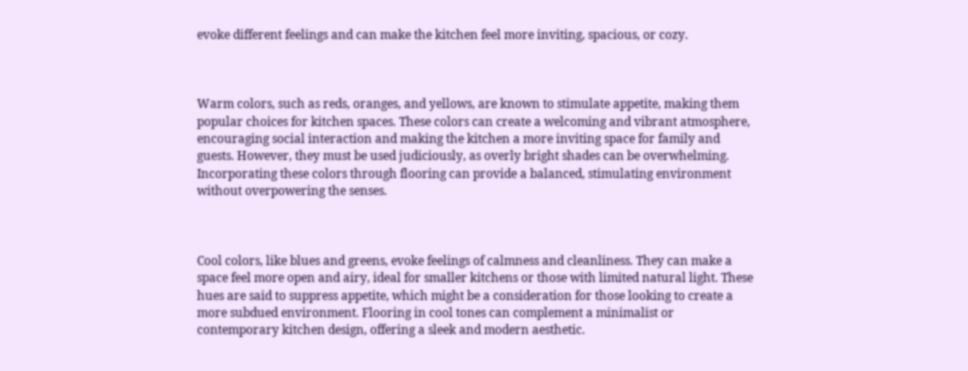evoke different feelings and can make the kitchen feel more inviting, spacious, or cozy.



Warm colors, such as reds, oranges, and yellows, are known to stimulate appetite, making them popular choices for kitchen spaces. These colors can create a welcoming and vibrant atmosphere, encouraging social interaction and making the kitchen a more inviting space for family and guests. However, they must be used judiciously, as overly bright shades can be overwhelming. Incorporating these colors through flooring can provide a balanced, stimulating environment without overpowering the senses.



Cool colors, like blues and greens, evoke feelings of calmness and cleanliness. They can make a space feel more open and airy, ideal for smaller kitchens or those with limited natural light. These hues are said to suppress appetite, which might be a consideration for those looking to create a more subdued environment. Flooring in cool tones can complement a minimalist or contemporary kitchen design, offering a sleek and modern aesthetic.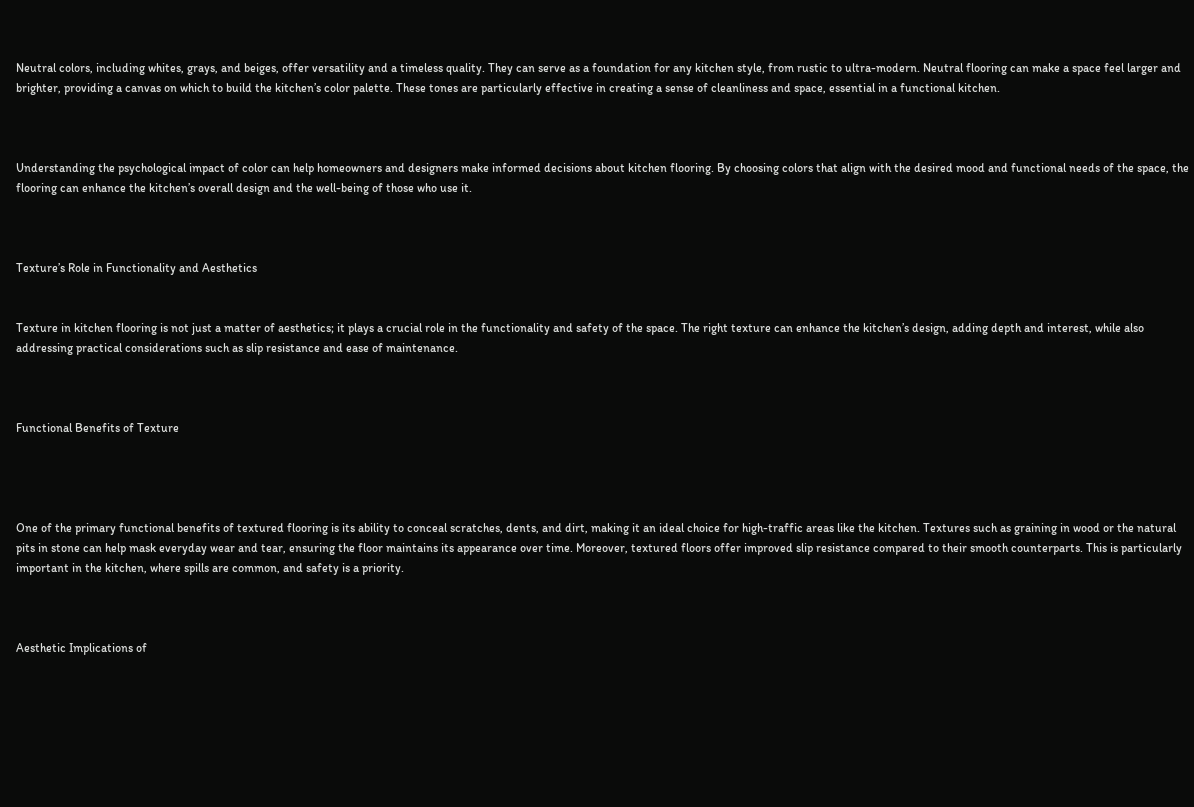Neutral colors, including whites, grays, and beiges, offer versatility and a timeless quality. They can serve as a foundation for any kitchen style, from rustic to ultra-modern. Neutral flooring can make a space feel larger and brighter, providing a canvas on which to build the kitchen’s color palette. These tones are particularly effective in creating a sense of cleanliness and space, essential in a functional kitchen.



Understanding the psychological impact of color can help homeowners and designers make informed decisions about kitchen flooring. By choosing colors that align with the desired mood and functional needs of the space, the flooring can enhance the kitchen’s overall design and the well-being of those who use it.



Texture’s Role in Functionality and Aesthetics


Texture in kitchen flooring is not just a matter of aesthetics; it plays a crucial role in the functionality and safety of the space. The right texture can enhance the kitchen’s design, adding depth and interest, while also addressing practical considerations such as slip resistance and ease of maintenance.



Functional Benefits of Texture




One of the primary functional benefits of textured flooring is its ability to conceal scratches, dents, and dirt, making it an ideal choice for high-traffic areas like the kitchen. Textures such as graining in wood or the natural pits in stone can help mask everyday wear and tear, ensuring the floor maintains its appearance over time. Moreover, textured floors offer improved slip resistance compared to their smooth counterparts. This is particularly important in the kitchen, where spills are common, and safety is a priority.



Aesthetic Implications of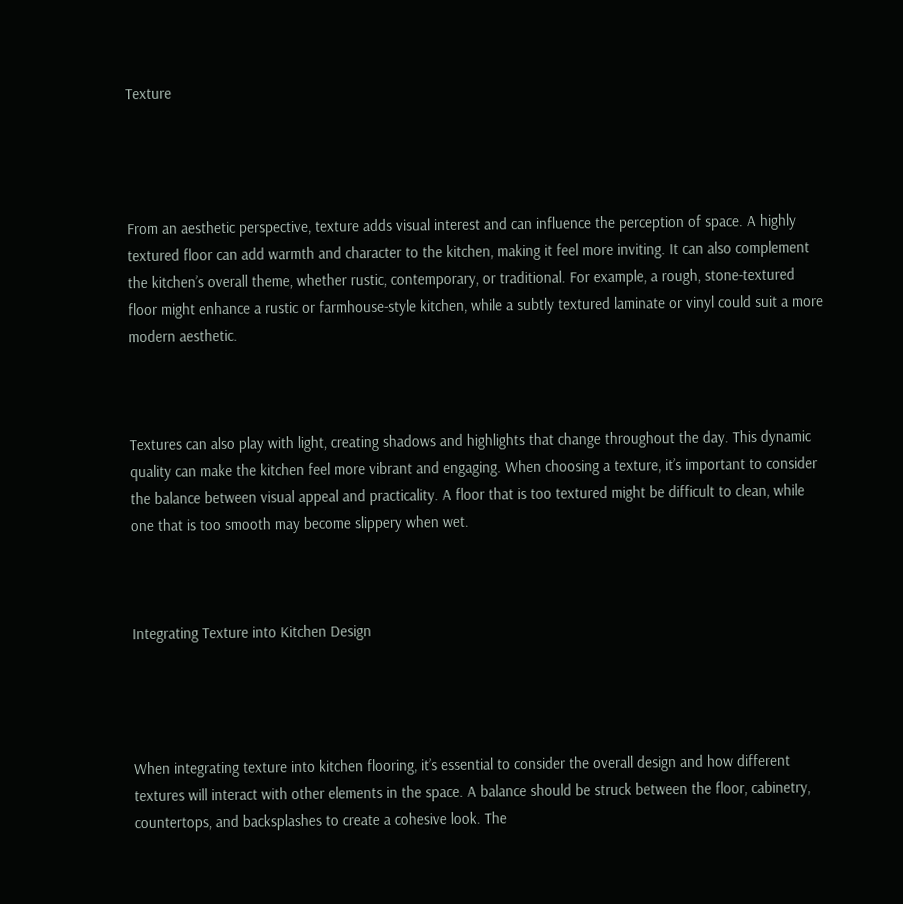Texture




From an aesthetic perspective, texture adds visual interest and can influence the perception of space. A highly textured floor can add warmth and character to the kitchen, making it feel more inviting. It can also complement the kitchen’s overall theme, whether rustic, contemporary, or traditional. For example, a rough, stone-textured floor might enhance a rustic or farmhouse-style kitchen, while a subtly textured laminate or vinyl could suit a more modern aesthetic.



Textures can also play with light, creating shadows and highlights that change throughout the day. This dynamic quality can make the kitchen feel more vibrant and engaging. When choosing a texture, it’s important to consider the balance between visual appeal and practicality. A floor that is too textured might be difficult to clean, while one that is too smooth may become slippery when wet.



Integrating Texture into Kitchen Design




When integrating texture into kitchen flooring, it’s essential to consider the overall design and how different textures will interact with other elements in the space. A balance should be struck between the floor, cabinetry, countertops, and backsplashes to create a cohesive look. The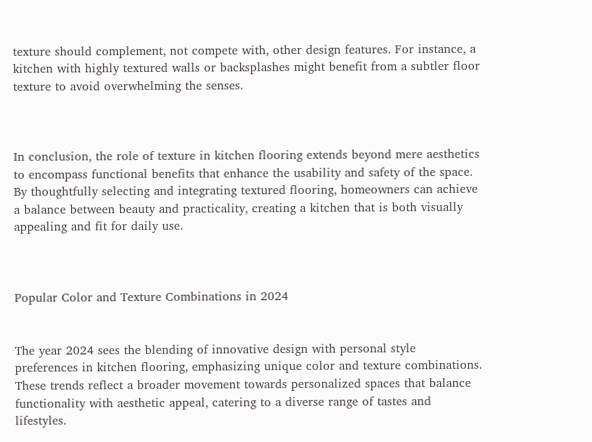texture should complement, not compete with, other design features. For instance, a kitchen with highly textured walls or backsplashes might benefit from a subtler floor texture to avoid overwhelming the senses.



In conclusion, the role of texture in kitchen flooring extends beyond mere aesthetics to encompass functional benefits that enhance the usability and safety of the space. By thoughtfully selecting and integrating textured flooring, homeowners can achieve a balance between beauty and practicality, creating a kitchen that is both visually appealing and fit for daily use.



Popular Color and Texture Combinations in 2024


The year 2024 sees the blending of innovative design with personal style preferences in kitchen flooring, emphasizing unique color and texture combinations. These trends reflect a broader movement towards personalized spaces that balance functionality with aesthetic appeal, catering to a diverse range of tastes and lifestyles.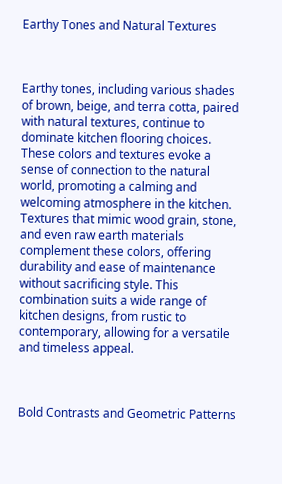Earthy Tones and Natural Textures



Earthy tones, including various shades of brown, beige, and terra cotta, paired with natural textures, continue to dominate kitchen flooring choices. These colors and textures evoke a sense of connection to the natural world, promoting a calming and welcoming atmosphere in the kitchen. Textures that mimic wood grain, stone, and even raw earth materials complement these colors, offering durability and ease of maintenance without sacrificing style. This combination suits a wide range of kitchen designs, from rustic to contemporary, allowing for a versatile and timeless appeal.



Bold Contrasts and Geometric Patterns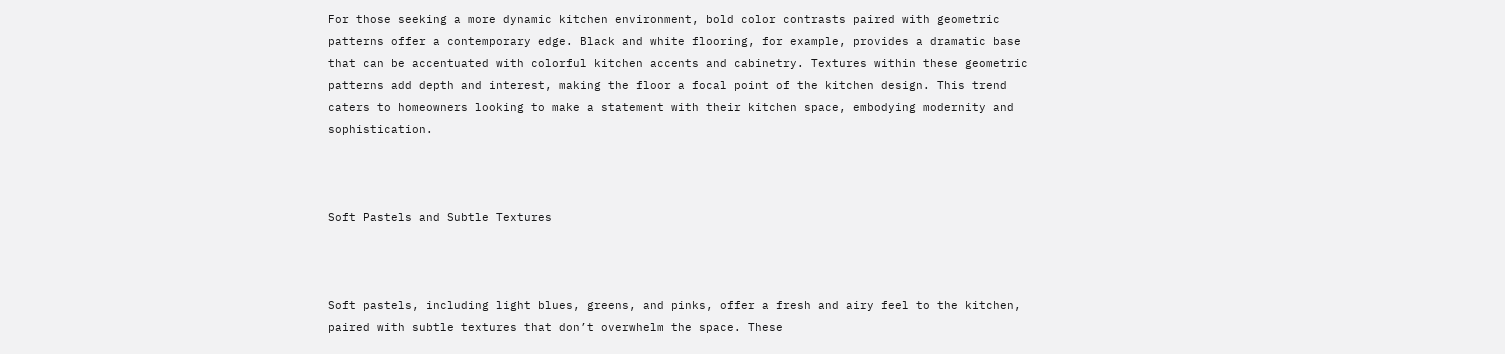For those seeking a more dynamic kitchen environment, bold color contrasts paired with geometric patterns offer a contemporary edge. Black and white flooring, for example, provides a dramatic base that can be accentuated with colorful kitchen accents and cabinetry. Textures within these geometric patterns add depth and interest, making the floor a focal point of the kitchen design. This trend caters to homeowners looking to make a statement with their kitchen space, embodying modernity and sophistication.



Soft Pastels and Subtle Textures



Soft pastels, including light blues, greens, and pinks, offer a fresh and airy feel to the kitchen, paired with subtle textures that don’t overwhelm the space. These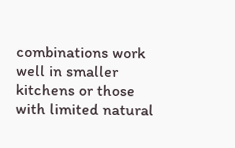combinations work well in smaller kitchens or those with limited natural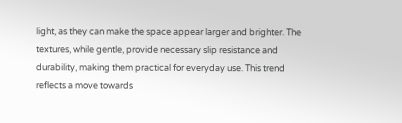light, as they can make the space appear larger and brighter. The textures, while gentle, provide necessary slip resistance and durability, making them practical for everyday use. This trend reflects a move towards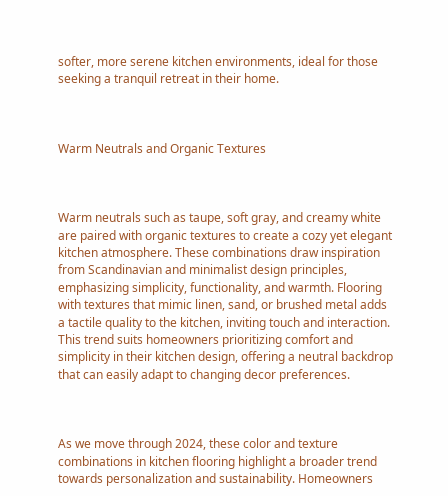softer, more serene kitchen environments, ideal for those seeking a tranquil retreat in their home.



Warm Neutrals and Organic Textures



Warm neutrals such as taupe, soft gray, and creamy white are paired with organic textures to create a cozy yet elegant kitchen atmosphere. These combinations draw inspiration from Scandinavian and minimalist design principles, emphasizing simplicity, functionality, and warmth. Flooring with textures that mimic linen, sand, or brushed metal adds a tactile quality to the kitchen, inviting touch and interaction. This trend suits homeowners prioritizing comfort and simplicity in their kitchen design, offering a neutral backdrop that can easily adapt to changing decor preferences.



As we move through 2024, these color and texture combinations in kitchen flooring highlight a broader trend towards personalization and sustainability. Homeowners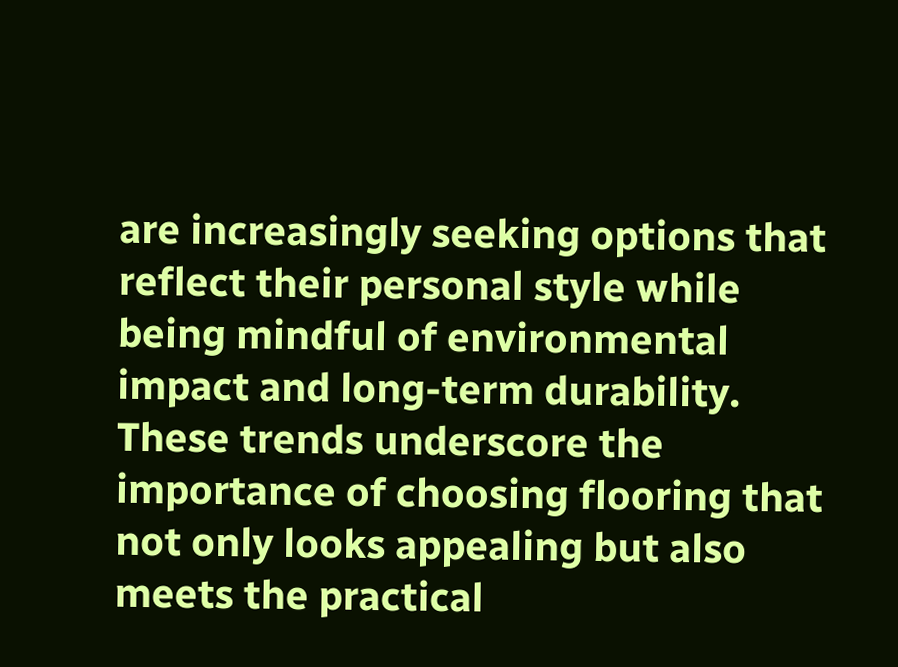are increasingly seeking options that reflect their personal style while being mindful of environmental impact and long-term durability. These trends underscore the importance of choosing flooring that not only looks appealing but also meets the practical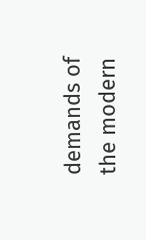demands of the modern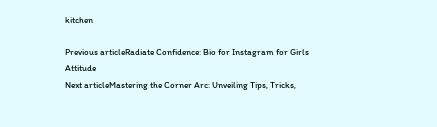kitchen

Previous articleRadiate Confidence: Bio for Instagram for Girls Attitude
Next articleMastering the Corner Arc: Unveiling Tips, Tricks,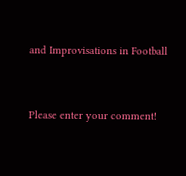and Improvisations in Football


Please enter your comment!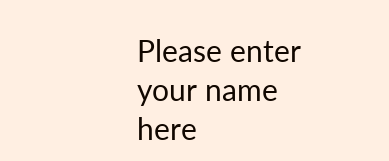Please enter your name here